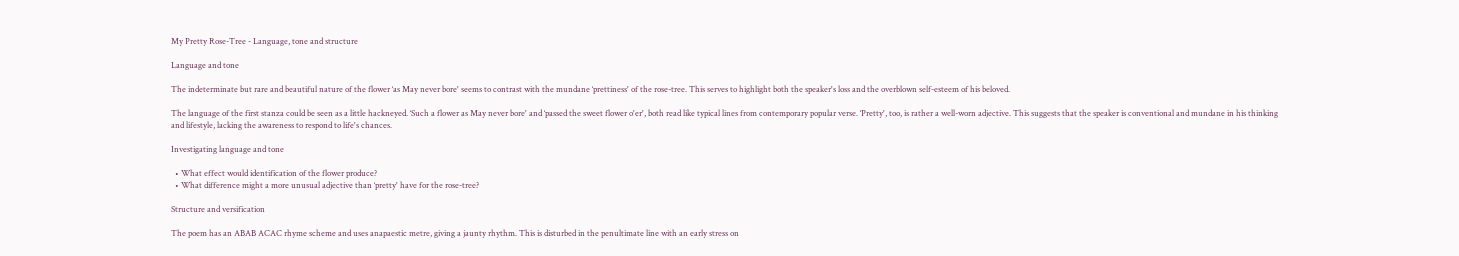My Pretty Rose-Tree - Language, tone and structure

Language and tone

The indeterminate but rare and beautiful nature of the flower ‘as May never bore' seems to contrast with the mundane ‘prettiness' of the rose-tree. This serves to highlight both the speaker's loss and the overblown self-esteem of his beloved.

The language of the first stanza could be seen as a little hackneyed. ‘Such a flower as May never bore' and ‘passed the sweet flower o'er', both read like typical lines from contemporary popular verse. ‘Pretty', too, is rather a well-worn adjective. This suggests that the speaker is conventional and mundane in his thinking and lifestyle, lacking the awareness to respond to life's chances.

Investigating language and tone

  • What effect would identification of the flower produce?
  • What difference might a more unusual adjective than ‘pretty' have for the rose-tree?

Structure and versification

The poem has an ABAB ACAC rhyme scheme and uses anapaestic metre, giving a jaunty rhythm. This is disturbed in the penultimate line with an early stress on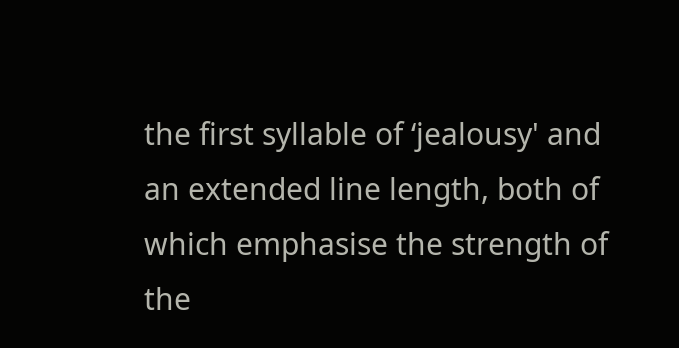the first syllable of ‘jealousy' and an extended line length, both of which emphasise the strength of the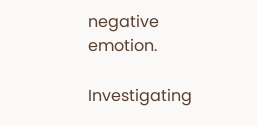negative emotion.

Investigating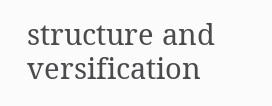structure and versification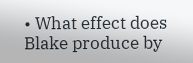• What effect does Blake produce by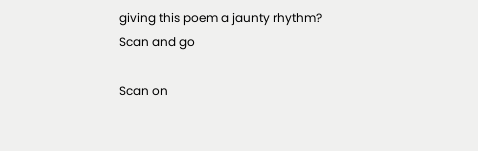giving this poem a jaunty rhythm?
Scan and go

Scan on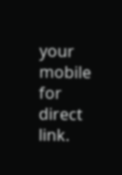your mobile for direct link.